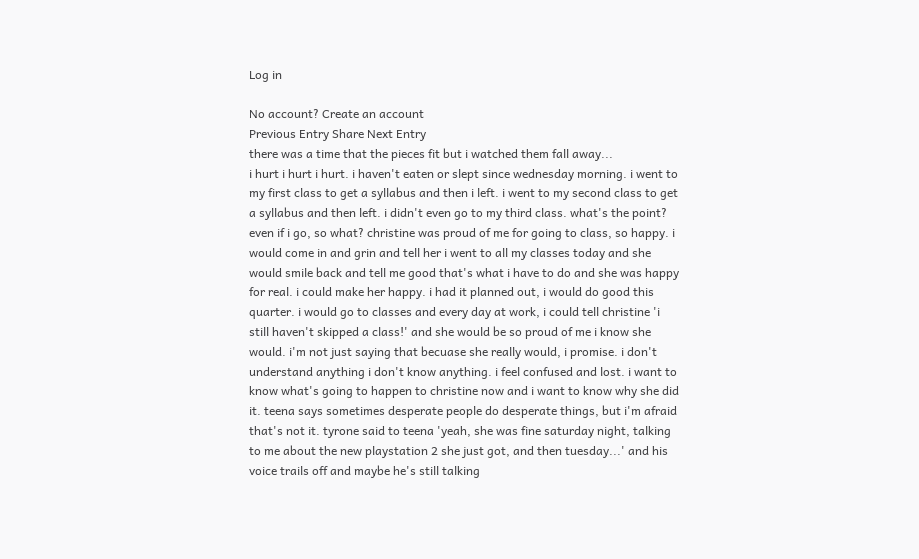Log in

No account? Create an account
Previous Entry Share Next Entry
there was a time that the pieces fit but i watched them fall away...
i hurt i hurt i hurt. i haven't eaten or slept since wednesday morning. i went to my first class to get a syllabus and then i left. i went to my second class to get a syllabus and then left. i didn't even go to my third class. what's the point? even if i go, so what? christine was proud of me for going to class, so happy. i would come in and grin and tell her i went to all my classes today and she would smile back and tell me good that's what i have to do and she was happy for real. i could make her happy. i had it planned out, i would do good this quarter. i would go to classes and every day at work, i could tell christine 'i still haven't skipped a class!' and she would be so proud of me i know she would. i'm not just saying that becuase she really would, i promise. i don't understand anything i don't know anything. i feel confused and lost. i want to know what's going to happen to christine now and i want to know why she did it. teena says sometimes desperate people do desperate things, but i'm afraid that's not it. tyrone said to teena 'yeah, she was fine saturday night, talking to me about the new playstation 2 she just got, and then tuesday...' and his voice trails off and maybe he's still talking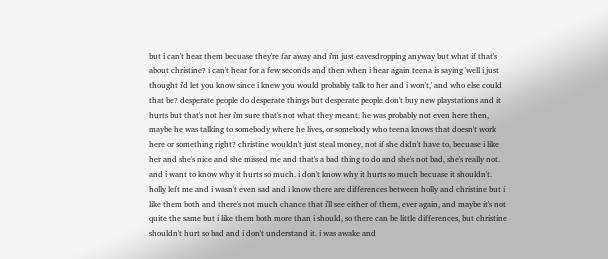but i can't hear them becuase they're far away and i'm just eavesdropping anyway but what if that's about christine? i can't hear for a few seconds and then when i hear again teena is saying 'well i just thought i'd let you know since i knew you would probably talk to her and i won't,' and who else could that be? desperate people do desperate things but desperate people don't buy new playstations and it hurts but that's not her i'm sure that's not what they meant. he was probably not even here then, maybe he was talking to somebody where he lives, or somebody who teena knows that doesn't work here or something right? christine wouldn't just steal money, not if she didn't have to, becuase i like her and she's nice and she missed me and that's a bad thing to do and she's not bad, she's really not. and i want to know why it hurts so much. i don't know why it hurts so much becuase it shouldn't. holly left me and i wasn't even sad and i know there are differences between holly and christine but i like them both and there's not much chance that i'll see either of them, ever again, and maybe it's not quite the same but i like them both more than i should, so there can be little differences, but christine shouldn't hurt so bad and i don't understand it. i was awake and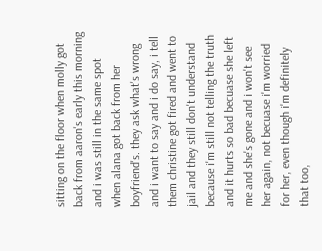sitting on the floor when molly got back from aaron's early this morning and i was still in the same spot when alana got back from her boyfriend's. they ask what's wrong and i want to say and i do say, i tell them christine got fired and went to jail and they still don't understand because i'm still not telling the truth and it hurts so bad becuase she left me and she's gone and i won't see her again, not becuase i'm worried for her, even though i'm definitely that too,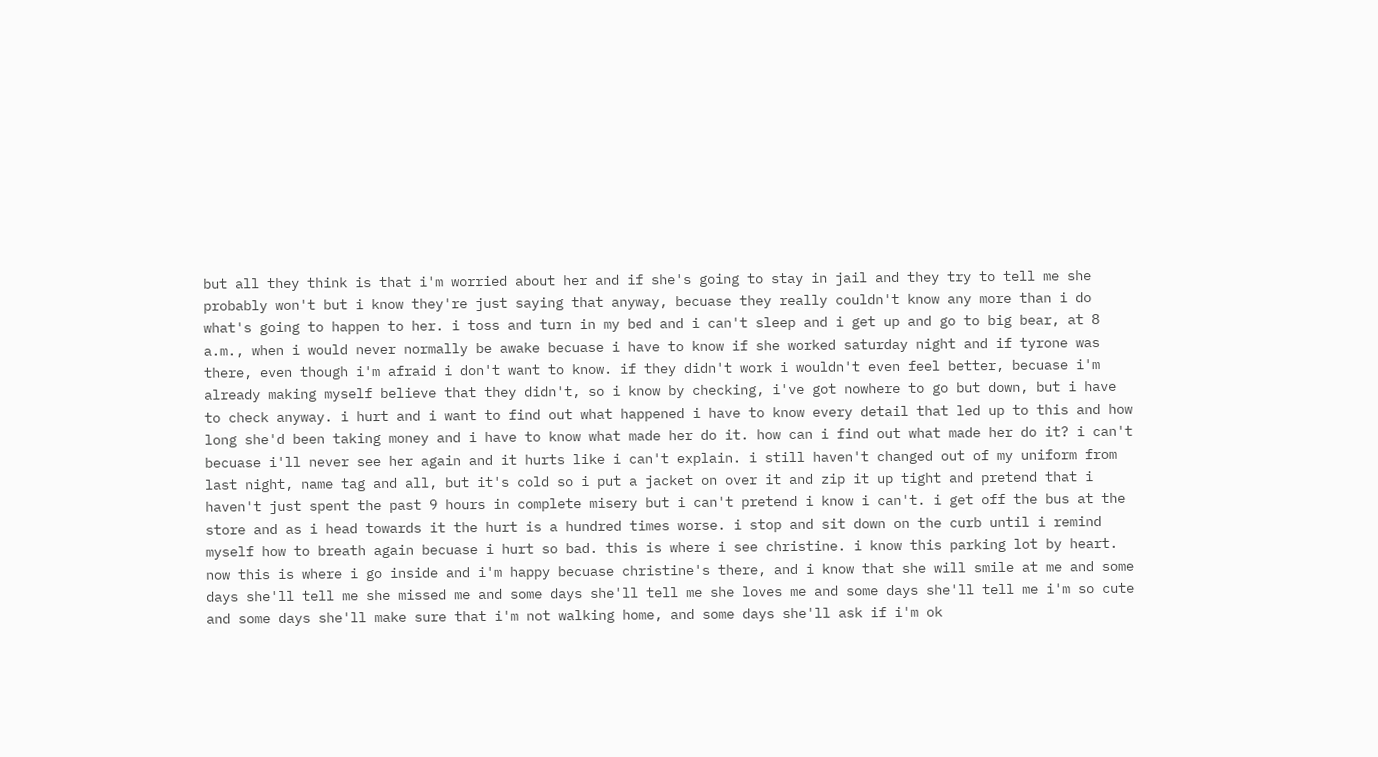but all they think is that i'm worried about her and if she's going to stay in jail and they try to tell me she probably won't but i know they're just saying that anyway, becuase they really couldn't know any more than i do what's going to happen to her. i toss and turn in my bed and i can't sleep and i get up and go to big bear, at 8 a.m., when i would never normally be awake becuase i have to know if she worked saturday night and if tyrone was there, even though i'm afraid i don't want to know. if they didn't work i wouldn't even feel better, becuase i'm already making myself believe that they didn't, so i know by checking, i've got nowhere to go but down, but i have to check anyway. i hurt and i want to find out what happened i have to know every detail that led up to this and how long she'd been taking money and i have to know what made her do it. how can i find out what made her do it? i can't becuase i'll never see her again and it hurts like i can't explain. i still haven't changed out of my uniform from last night, name tag and all, but it's cold so i put a jacket on over it and zip it up tight and pretend that i haven't just spent the past 9 hours in complete misery but i can't pretend i know i can't. i get off the bus at the store and as i head towards it the hurt is a hundred times worse. i stop and sit down on the curb until i remind myself how to breath again becuase i hurt so bad. this is where i see christine. i know this parking lot by heart. now this is where i go inside and i'm happy becuase christine's there, and i know that she will smile at me and some days she'll tell me she missed me and some days she'll tell me she loves me and some days she'll tell me i'm so cute and some days she'll make sure that i'm not walking home, and some days she'll ask if i'm ok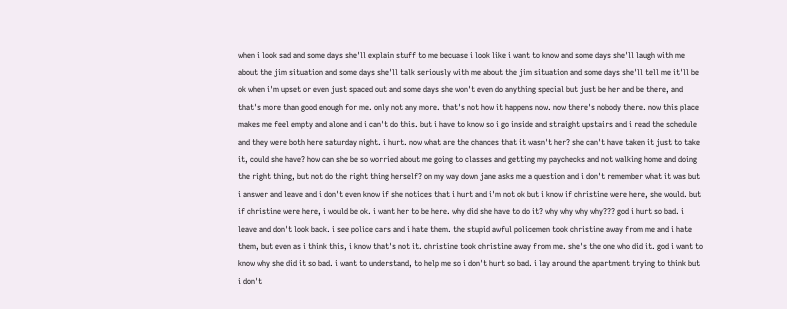when i look sad and some days she'll explain stuff to me becuase i look like i want to know and some days she'll laugh with me about the jim situation and some days she'll talk seriously with me about the jim situation and some days she'll tell me it'll be ok when i'm upset or even just spaced out and some days she won't even do anything special but just be her and be there, and that's more than good enough for me. only not any more. that's not how it happens now. now there's nobody there. now this place makes me feel empty and alone and i can't do this. but i have to know so i go inside and straight upstairs and i read the schedule and they were both here saturday night. i hurt. now what are the chances that it wasn't her? she can't have taken it just to take it, could she have? how can she be so worried about me going to classes and getting my paychecks and not walking home and doing the right thing, but not do the right thing herself? on my way down jane asks me a question and i don't remember what it was but i answer and leave and i don't even know if she notices that i hurt and i'm not ok but i know if christine were here, she would. but if christine were here, i would be ok. i want her to be here. why did she have to do it? why why why why??? god i hurt so bad. i leave and don't look back. i see police cars and i hate them. the stupid awful policemen took christine away from me and i hate them, but even as i think this, i know that's not it. christine took christine away from me. she's the one who did it. god i want to know why she did it so bad. i want to understand, to help me so i don't hurt so bad. i lay around the apartment trying to think but i don't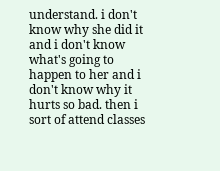understand. i don't know why she did it and i don't know what's going to happen to her and i don't know why it hurts so bad. then i sort of attend classes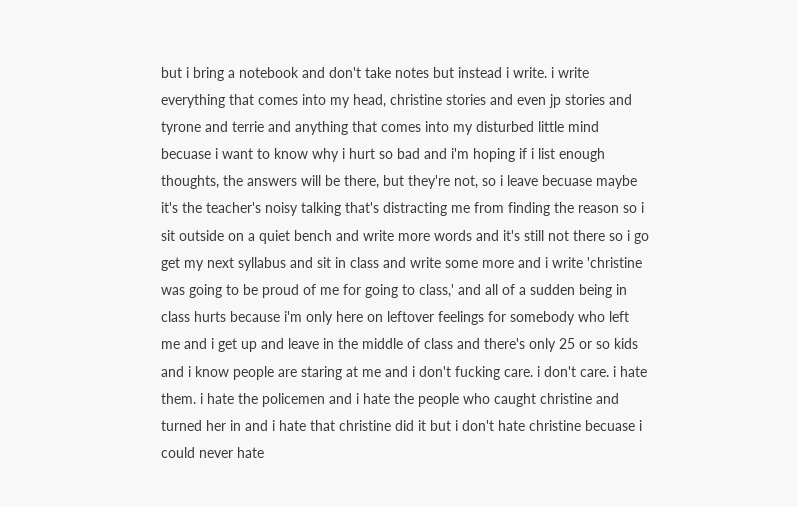but i bring a notebook and don't take notes but instead i write. i write everything that comes into my head, christine stories and even jp stories and tyrone and terrie and anything that comes into my disturbed little mind becuase i want to know why i hurt so bad and i'm hoping if i list enough thoughts, the answers will be there, but they're not, so i leave becuase maybe it's the teacher's noisy talking that's distracting me from finding the reason so i sit outside on a quiet bench and write more words and it's still not there so i go get my next syllabus and sit in class and write some more and i write 'christine was going to be proud of me for going to class,' and all of a sudden being in class hurts because i'm only here on leftover feelings for somebody who left me and i get up and leave in the middle of class and there's only 25 or so kids and i know people are staring at me and i don't fucking care. i don't care. i hate them. i hate the policemen and i hate the people who caught christine and turned her in and i hate that christine did it but i don't hate christine becuase i could never hate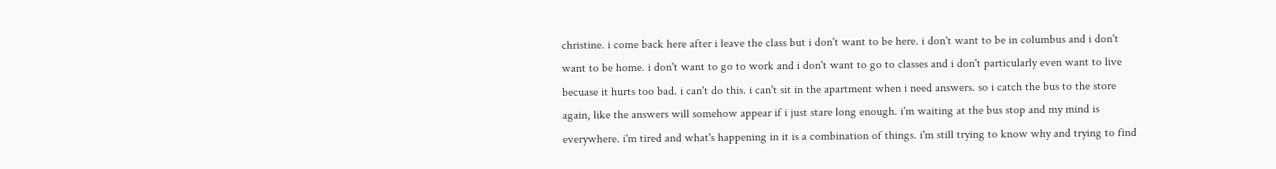christine. i come back here after i leave the class but i don't want to be here. i don't want to be in columbus and i don't want to be home. i don't want to go to work and i don't want to go to classes and i don't particularly even want to live becuase it hurts too bad. i can't do this. i can't sit in the apartment when i need answers. so i catch the bus to the store again, like the answers will somehow appear if i just stare long enough. i'm waiting at the bus stop and my mind is everywhere. i'm tired and what's happening in it is a combination of things. i'm still trying to know why and trying to find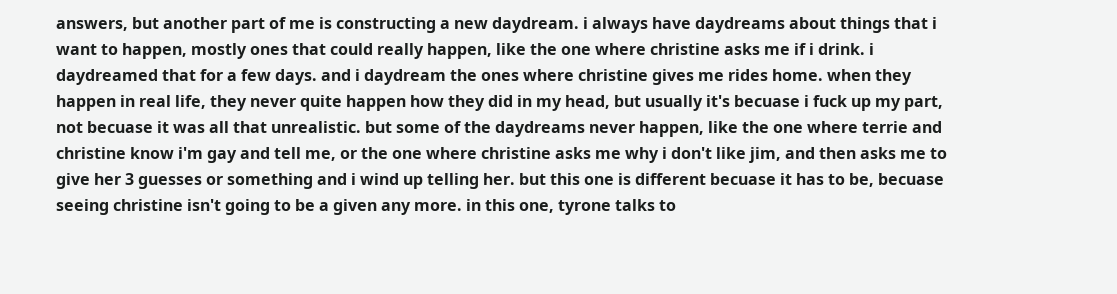answers, but another part of me is constructing a new daydream. i always have daydreams about things that i want to happen, mostly ones that could really happen, like the one where christine asks me if i drink. i daydreamed that for a few days. and i daydream the ones where christine gives me rides home. when they happen in real life, they never quite happen how they did in my head, but usually it's becuase i fuck up my part, not becuase it was all that unrealistic. but some of the daydreams never happen, like the one where terrie and christine know i'm gay and tell me, or the one where christine asks me why i don't like jim, and then asks me to give her 3 guesses or something and i wind up telling her. but this one is different becuase it has to be, becuase seeing christine isn't going to be a given any more. in this one, tyrone talks to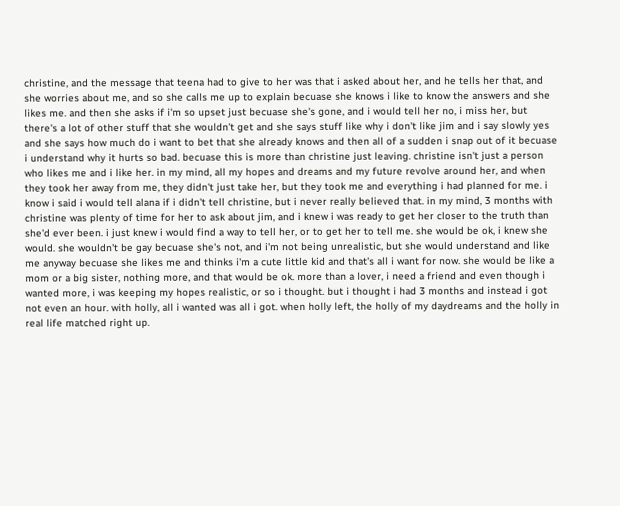christine, and the message that teena had to give to her was that i asked about her, and he tells her that, and she worries about me, and so she calls me up to explain becuase she knows i like to know the answers and she likes me. and then she asks if i'm so upset just becuase she's gone, and i would tell her no, i miss her, but there's a lot of other stuff that she wouldn't get and she says stuff like why i don't like jim and i say slowly yes and she says how much do i want to bet that she already knows and then all of a sudden i snap out of it becuase i understand why it hurts so bad. becuase this is more than christine just leaving. christine isn't just a person who likes me and i like her. in my mind, all my hopes and dreams and my future revolve around her, and when they took her away from me, they didn't just take her, but they took me and everything i had planned for me. i know i said i would tell alana if i didn't tell christine, but i never really believed that. in my mind, 3 months with christine was plenty of time for her to ask about jim, and i knew i was ready to get her closer to the truth than she'd ever been. i just knew i would find a way to tell her, or to get her to tell me. she would be ok, i knew she would. she wouldn't be gay becuase she's not, and i'm not being unrealistic, but she would understand and like me anyway becuase she likes me and thinks i'm a cute little kid and that's all i want for now. she would be like a mom or a big sister, nothing more, and that would be ok. more than a lover, i need a friend and even though i wanted more, i was keeping my hopes realistic, or so i thought. but i thought i had 3 months and instead i got not even an hour. with holly, all i wanted was all i got. when holly left, the holly of my daydreams and the holly in real life matched right up.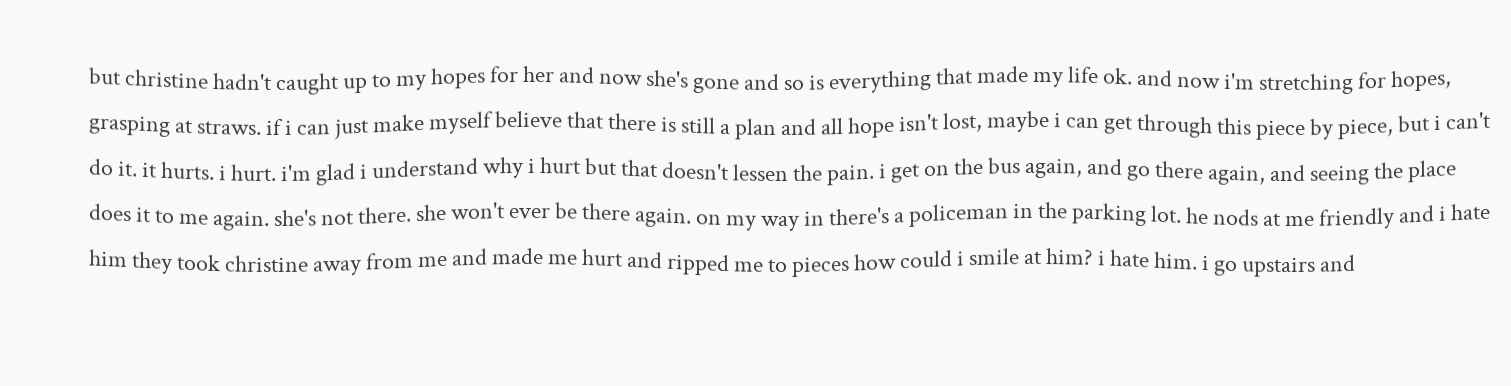but christine hadn't caught up to my hopes for her and now she's gone and so is everything that made my life ok. and now i'm stretching for hopes, grasping at straws. if i can just make myself believe that there is still a plan and all hope isn't lost, maybe i can get through this piece by piece, but i can't do it. it hurts. i hurt. i'm glad i understand why i hurt but that doesn't lessen the pain. i get on the bus again, and go there again, and seeing the place does it to me again. she's not there. she won't ever be there again. on my way in there's a policeman in the parking lot. he nods at me friendly and i hate him they took christine away from me and made me hurt and ripped me to pieces how could i smile at him? i hate him. i go upstairs and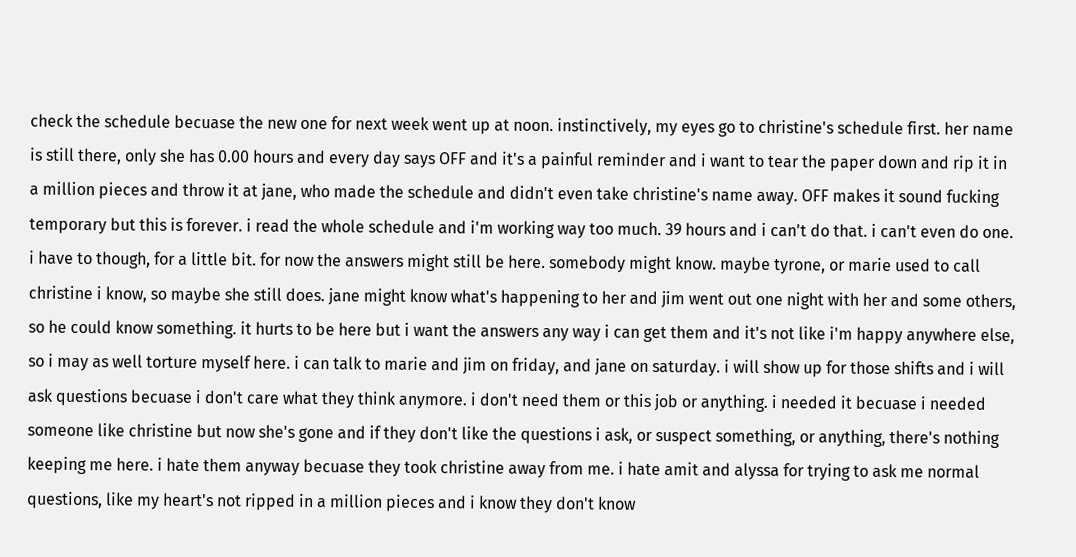check the schedule becuase the new one for next week went up at noon. instinctively, my eyes go to christine's schedule first. her name is still there, only she has 0.00 hours and every day says OFF and it's a painful reminder and i want to tear the paper down and rip it in a million pieces and throw it at jane, who made the schedule and didn't even take christine's name away. OFF makes it sound fucking temporary but this is forever. i read the whole schedule and i'm working way too much. 39 hours and i can't do that. i can't even do one. i have to though, for a little bit. for now the answers might still be here. somebody might know. maybe tyrone, or marie used to call christine i know, so maybe she still does. jane might know what's happening to her and jim went out one night with her and some others, so he could know something. it hurts to be here but i want the answers any way i can get them and it's not like i'm happy anywhere else, so i may as well torture myself here. i can talk to marie and jim on friday, and jane on saturday. i will show up for those shifts and i will ask questions becuase i don't care what they think anymore. i don't need them or this job or anything. i needed it becuase i needed someone like christine but now she's gone and if they don't like the questions i ask, or suspect something, or anything, there's nothing keeping me here. i hate them anyway becuase they took christine away from me. i hate amit and alyssa for trying to ask me normal questions, like my heart's not ripped in a million pieces and i know they don't know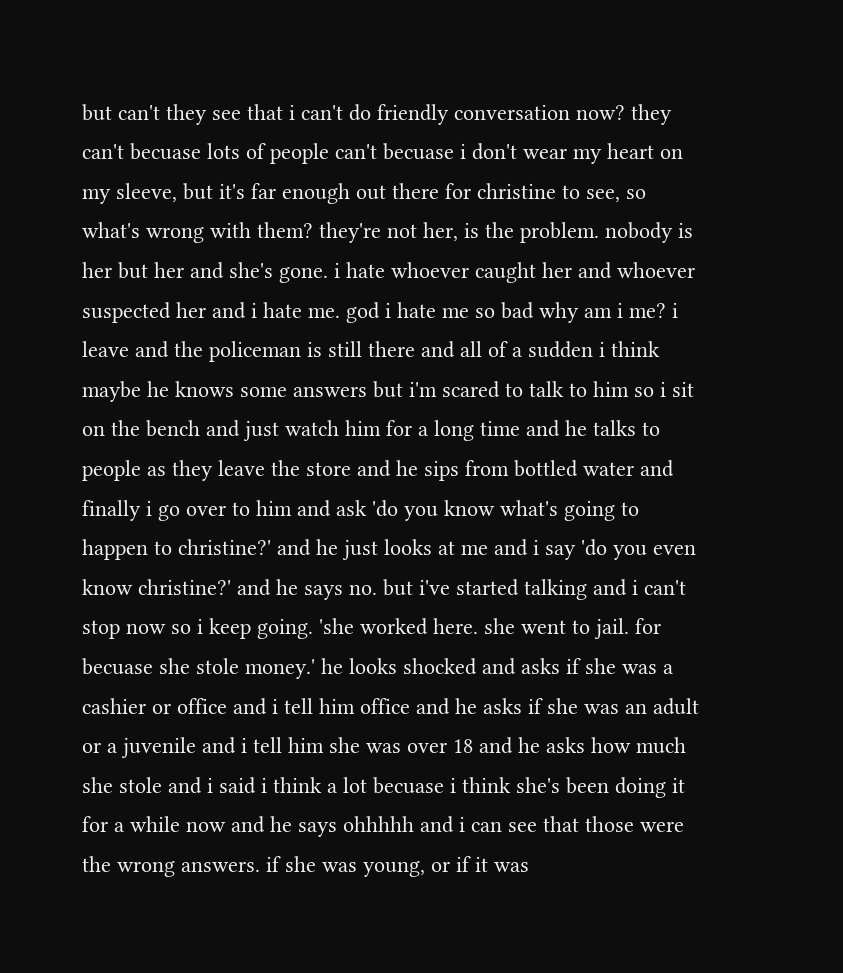but can't they see that i can't do friendly conversation now? they can't becuase lots of people can't becuase i don't wear my heart on my sleeve, but it's far enough out there for christine to see, so what's wrong with them? they're not her, is the problem. nobody is her but her and she's gone. i hate whoever caught her and whoever suspected her and i hate me. god i hate me so bad why am i me? i leave and the policeman is still there and all of a sudden i think maybe he knows some answers but i'm scared to talk to him so i sit on the bench and just watch him for a long time and he talks to people as they leave the store and he sips from bottled water and finally i go over to him and ask 'do you know what's going to happen to christine?' and he just looks at me and i say 'do you even know christine?' and he says no. but i've started talking and i can't stop now so i keep going. 'she worked here. she went to jail. for becuase she stole money.' he looks shocked and asks if she was a cashier or office and i tell him office and he asks if she was an adult or a juvenile and i tell him she was over 18 and he asks how much she stole and i said i think a lot becuase i think she's been doing it for a while now and he says ohhhhh and i can see that those were the wrong answers. if she was young, or if it was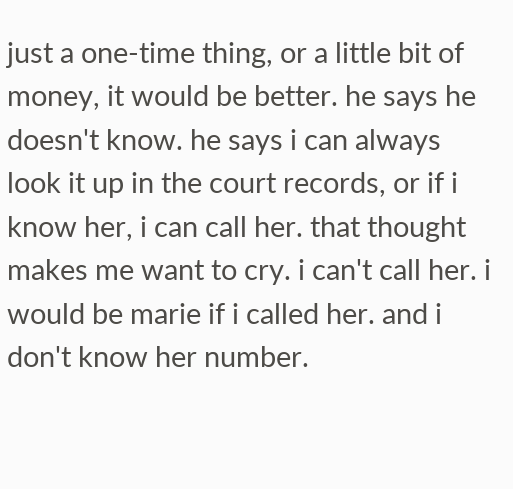just a one-time thing, or a little bit of money, it would be better. he says he doesn't know. he says i can always look it up in the court records, or if i know her, i can call her. that thought makes me want to cry. i can't call her. i would be marie if i called her. and i don't know her number.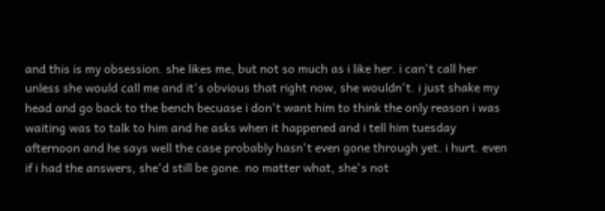and this is my obsession. she likes me, but not so much as i like her. i can't call her unless she would call me and it's obvious that right now, she wouldn't. i just shake my head and go back to the bench becuase i don't want him to think the only reason i was waiting was to talk to him and he asks when it happened and i tell him tuesday afternoon and he says well the case probably hasn't even gone through yet. i hurt. even if i had the answers, she'd still be gone. no matter what, she's not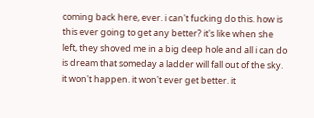coming back here, ever. i can't fucking do this. how is this ever going to get any better? it's like when she left, they shoved me in a big deep hole and all i can do is dream that someday a ladder will fall out of the sky. it won't happen. it won't ever get better. it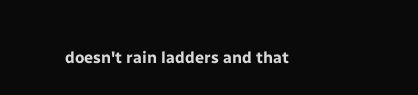doesn't rain ladders and that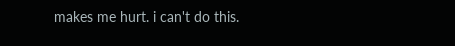makes me hurt. i can't do this.